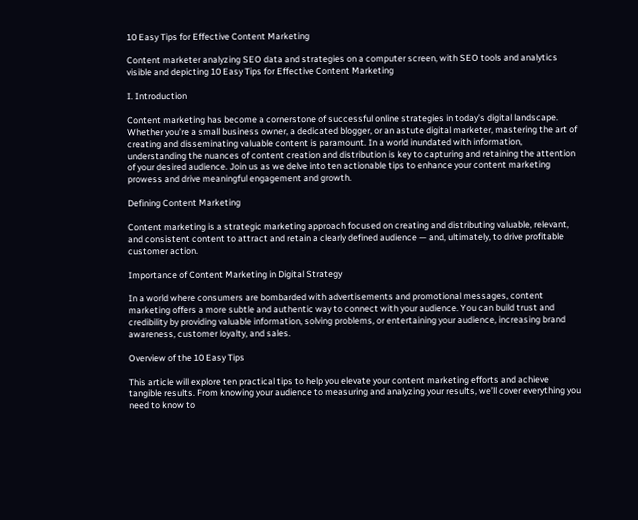10 Easy Tips for Effective Content Marketing

Content marketer analyzing SEO data and strategies on a computer screen, with SEO tools and analytics visible and depicting 10 Easy Tips for Effective Content Marketing

I. Introduction

Content marketing has become a cornerstone of successful online strategies in today’s digital landscape. Whether you’re a small business owner, a dedicated blogger, or an astute digital marketer, mastering the art of creating and disseminating valuable content is paramount. In a world inundated with information, understanding the nuances of content creation and distribution is key to capturing and retaining the attention of your desired audience. Join us as we delve into ten actionable tips to enhance your content marketing prowess and drive meaningful engagement and growth.

Defining Content Marketing

Content marketing is a strategic marketing approach focused on creating and distributing valuable, relevant, and consistent content to attract and retain a clearly defined audience — and, ultimately, to drive profitable customer action.

Importance of Content Marketing in Digital Strategy

In a world where consumers are bombarded with advertisements and promotional messages, content marketing offers a more subtle and authentic way to connect with your audience. You can build trust and credibility by providing valuable information, solving problems, or entertaining your audience, increasing brand awareness, customer loyalty, and sales.

Overview of the 10 Easy Tips

This article will explore ten practical tips to help you elevate your content marketing efforts and achieve tangible results. From knowing your audience to measuring and analyzing your results, we’ll cover everything you need to know to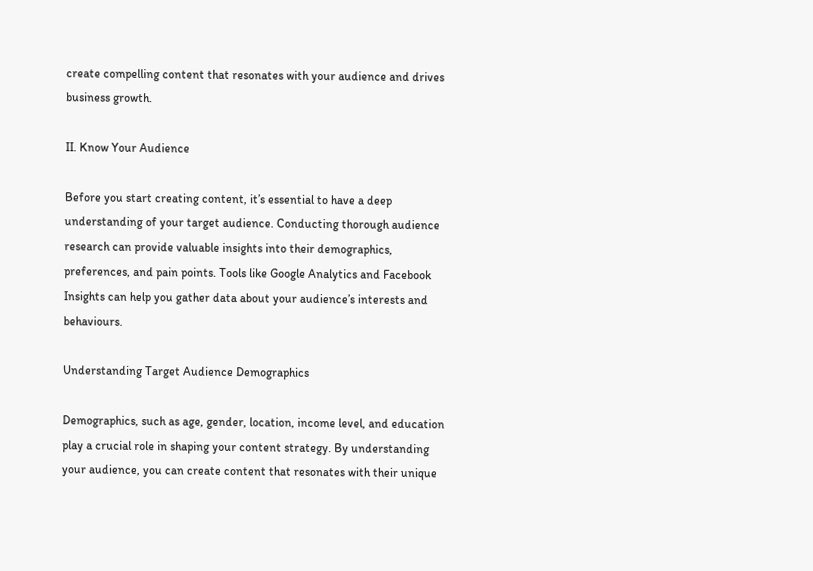create compelling content that resonates with your audience and drives business growth.

II. Know Your Audience

Before you start creating content, it’s essential to have a deep understanding of your target audience. Conducting thorough audience research can provide valuable insights into their demographics, preferences, and pain points. Tools like Google Analytics and Facebook Insights can help you gather data about your audience’s interests and behaviours.

Understanding Target Audience Demographics

Demographics, such as age, gender, location, income level, and education play a crucial role in shaping your content strategy. By understanding your audience, you can create content that resonates with their unique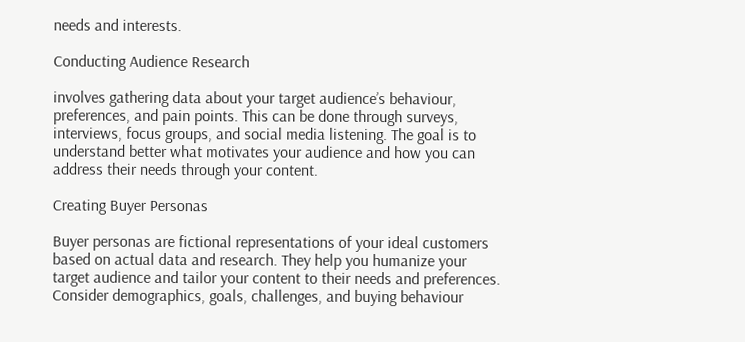needs and interests.

Conducting Audience Research

involves gathering data about your target audience’s behaviour, preferences, and pain points. This can be done through surveys, interviews, focus groups, and social media listening. The goal is to understand better what motivates your audience and how you can address their needs through your content.

Creating Buyer Personas

Buyer personas are fictional representations of your ideal customers based on actual data and research. They help you humanize your target audience and tailor your content to their needs and preferences. Consider demographics, goals, challenges, and buying behaviour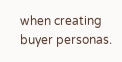when creating buyer personas.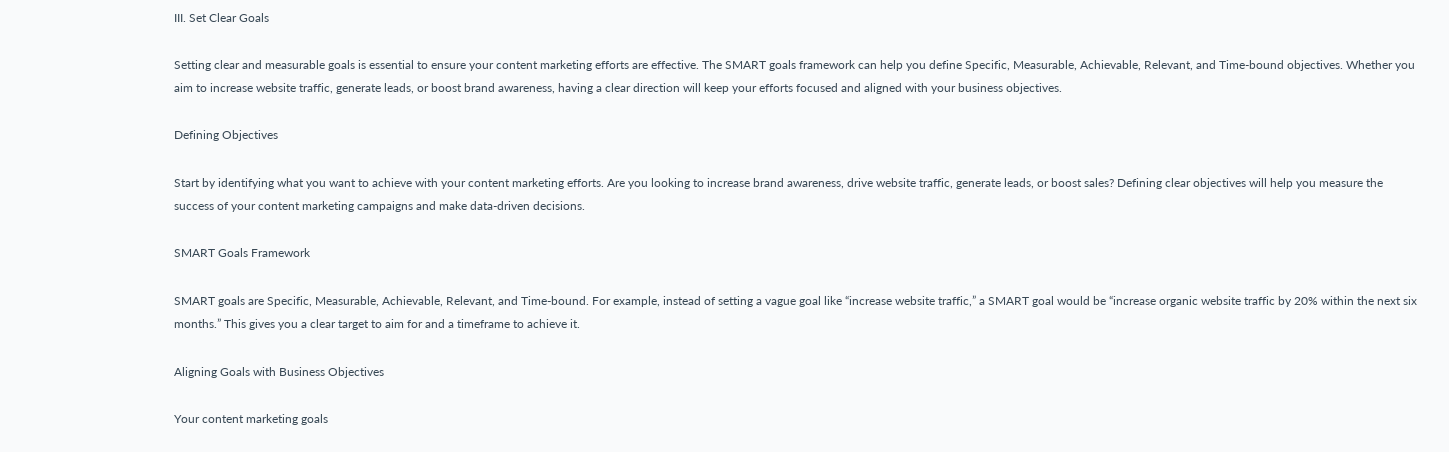III. Set Clear Goals

Setting clear and measurable goals is essential to ensure your content marketing efforts are effective. The SMART goals framework can help you define Specific, Measurable, Achievable, Relevant, and Time-bound objectives. Whether you aim to increase website traffic, generate leads, or boost brand awareness, having a clear direction will keep your efforts focused and aligned with your business objectives.

Defining Objectives

Start by identifying what you want to achieve with your content marketing efforts. Are you looking to increase brand awareness, drive website traffic, generate leads, or boost sales? Defining clear objectives will help you measure the success of your content marketing campaigns and make data-driven decisions.

SMART Goals Framework

SMART goals are Specific, Measurable, Achievable, Relevant, and Time-bound. For example, instead of setting a vague goal like “increase website traffic,” a SMART goal would be “increase organic website traffic by 20% within the next six months.” This gives you a clear target to aim for and a timeframe to achieve it.

Aligning Goals with Business Objectives

Your content marketing goals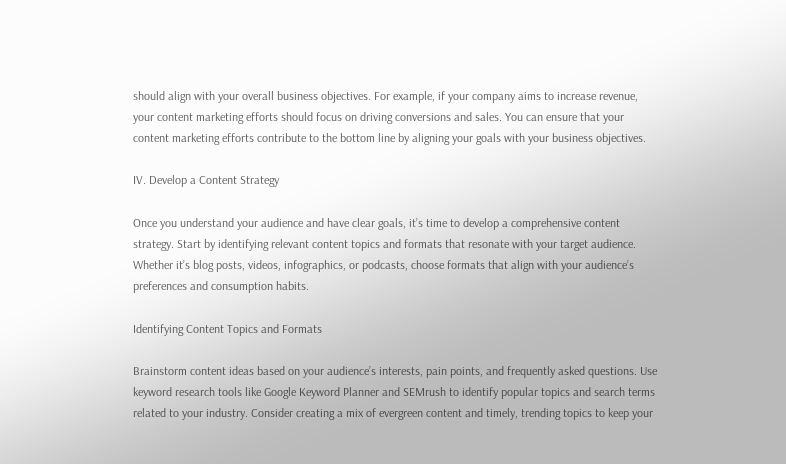should align with your overall business objectives. For example, if your company aims to increase revenue, your content marketing efforts should focus on driving conversions and sales. You can ensure that your content marketing efforts contribute to the bottom line by aligning your goals with your business objectives.

IV. Develop a Content Strategy

Once you understand your audience and have clear goals, it’s time to develop a comprehensive content strategy. Start by identifying relevant content topics and formats that resonate with your target audience. Whether it’s blog posts, videos, infographics, or podcasts, choose formats that align with your audience’s preferences and consumption habits.

Identifying Content Topics and Formats

Brainstorm content ideas based on your audience’s interests, pain points, and frequently asked questions. Use keyword research tools like Google Keyword Planner and SEMrush to identify popular topics and search terms related to your industry. Consider creating a mix of evergreen content and timely, trending topics to keep your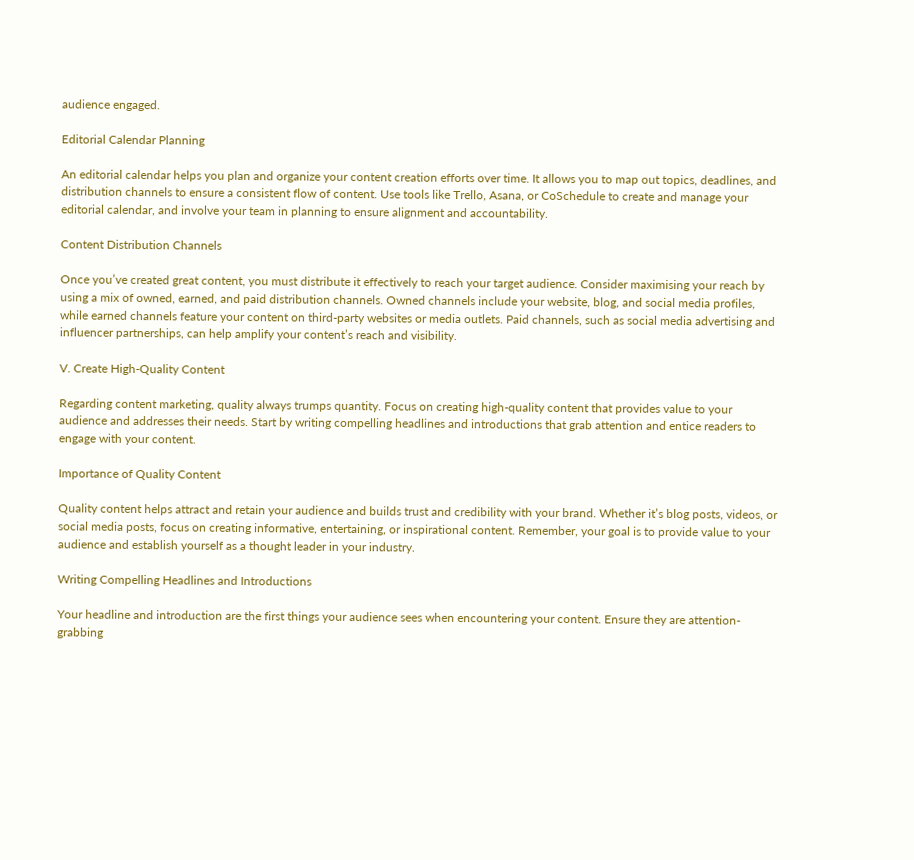audience engaged.

Editorial Calendar Planning

An editorial calendar helps you plan and organize your content creation efforts over time. It allows you to map out topics, deadlines, and distribution channels to ensure a consistent flow of content. Use tools like Trello, Asana, or CoSchedule to create and manage your editorial calendar, and involve your team in planning to ensure alignment and accountability.

Content Distribution Channels

Once you’ve created great content, you must distribute it effectively to reach your target audience. Consider maximising your reach by using a mix of owned, earned, and paid distribution channels. Owned channels include your website, blog, and social media profiles, while earned channels feature your content on third-party websites or media outlets. Paid channels, such as social media advertising and influencer partnerships, can help amplify your content’s reach and visibility.

V. Create High-Quality Content

Regarding content marketing, quality always trumps quantity. Focus on creating high-quality content that provides value to your audience and addresses their needs. Start by writing compelling headlines and introductions that grab attention and entice readers to engage with your content.

Importance of Quality Content

Quality content helps attract and retain your audience and builds trust and credibility with your brand. Whether it’s blog posts, videos, or social media posts, focus on creating informative, entertaining, or inspirational content. Remember, your goal is to provide value to your audience and establish yourself as a thought leader in your industry.

Writing Compelling Headlines and Introductions

Your headline and introduction are the first things your audience sees when encountering your content. Ensure they are attention-grabbing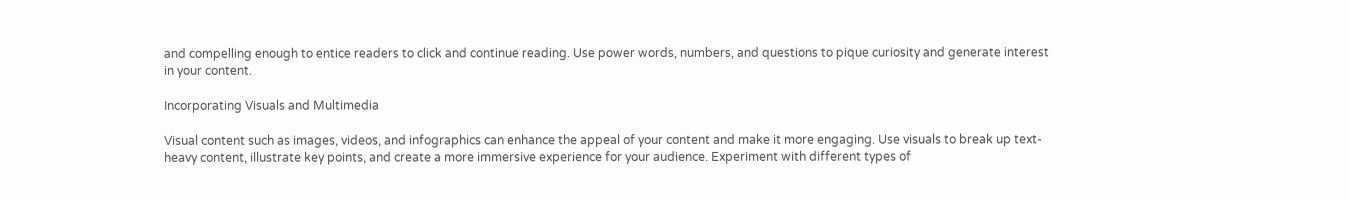and compelling enough to entice readers to click and continue reading. Use power words, numbers, and questions to pique curiosity and generate interest in your content.

Incorporating Visuals and Multimedia

Visual content such as images, videos, and infographics can enhance the appeal of your content and make it more engaging. Use visuals to break up text-heavy content, illustrate key points, and create a more immersive experience for your audience. Experiment with different types of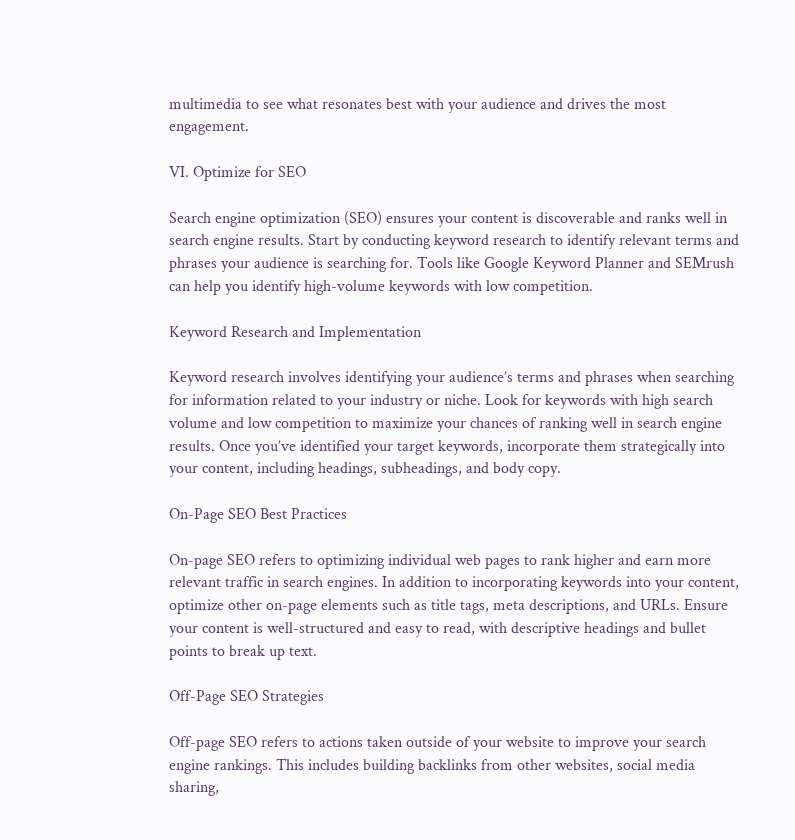multimedia to see what resonates best with your audience and drives the most engagement.

VI. Optimize for SEO

Search engine optimization (SEO) ensures your content is discoverable and ranks well in search engine results. Start by conducting keyword research to identify relevant terms and phrases your audience is searching for. Tools like Google Keyword Planner and SEMrush can help you identify high-volume keywords with low competition.

Keyword Research and Implementation

Keyword research involves identifying your audience’s terms and phrases when searching for information related to your industry or niche. Look for keywords with high search volume and low competition to maximize your chances of ranking well in search engine results. Once you’ve identified your target keywords, incorporate them strategically into your content, including headings, subheadings, and body copy.

On-Page SEO Best Practices

On-page SEO refers to optimizing individual web pages to rank higher and earn more relevant traffic in search engines. In addition to incorporating keywords into your content, optimize other on-page elements such as title tags, meta descriptions, and URLs. Ensure your content is well-structured and easy to read, with descriptive headings and bullet points to break up text.

Off-Page SEO Strategies

Off-page SEO refers to actions taken outside of your website to improve your search engine rankings. This includes building backlinks from other websites, social media sharing,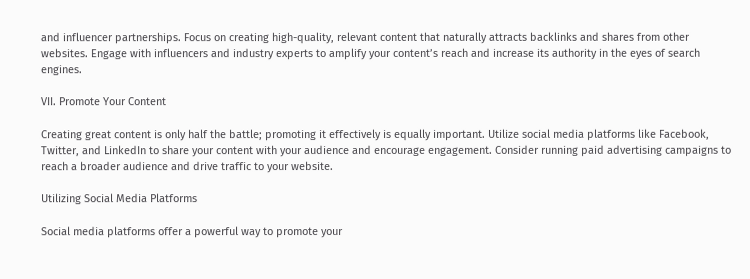and influencer partnerships. Focus on creating high-quality, relevant content that naturally attracts backlinks and shares from other websites. Engage with influencers and industry experts to amplify your content’s reach and increase its authority in the eyes of search engines.

VII. Promote Your Content

Creating great content is only half the battle; promoting it effectively is equally important. Utilize social media platforms like Facebook, Twitter, and LinkedIn to share your content with your audience and encourage engagement. Consider running paid advertising campaigns to reach a broader audience and drive traffic to your website.

Utilizing Social Media Platforms

Social media platforms offer a powerful way to promote your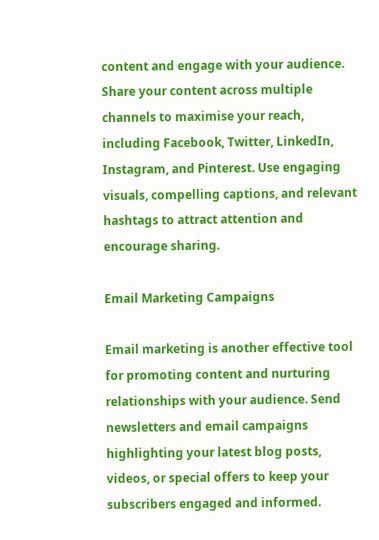content and engage with your audience. Share your content across multiple channels to maximise your reach, including Facebook, Twitter, LinkedIn, Instagram, and Pinterest. Use engaging visuals, compelling captions, and relevant hashtags to attract attention and encourage sharing.

Email Marketing Campaigns

Email marketing is another effective tool for promoting content and nurturing relationships with your audience. Send newsletters and email campaigns highlighting your latest blog posts, videos, or special offers to keep your subscribers engaged and informed.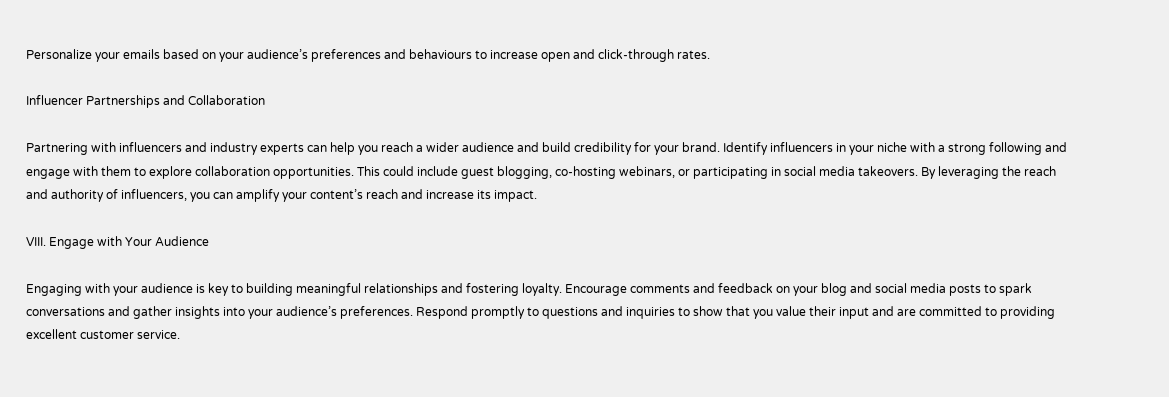Personalize your emails based on your audience’s preferences and behaviours to increase open and click-through rates.

Influencer Partnerships and Collaboration

Partnering with influencers and industry experts can help you reach a wider audience and build credibility for your brand. Identify influencers in your niche with a strong following and engage with them to explore collaboration opportunities. This could include guest blogging, co-hosting webinars, or participating in social media takeovers. By leveraging the reach and authority of influencers, you can amplify your content’s reach and increase its impact.

VIII. Engage with Your Audience

Engaging with your audience is key to building meaningful relationships and fostering loyalty. Encourage comments and feedback on your blog and social media posts to spark conversations and gather insights into your audience’s preferences. Respond promptly to questions and inquiries to show that you value their input and are committed to providing excellent customer service.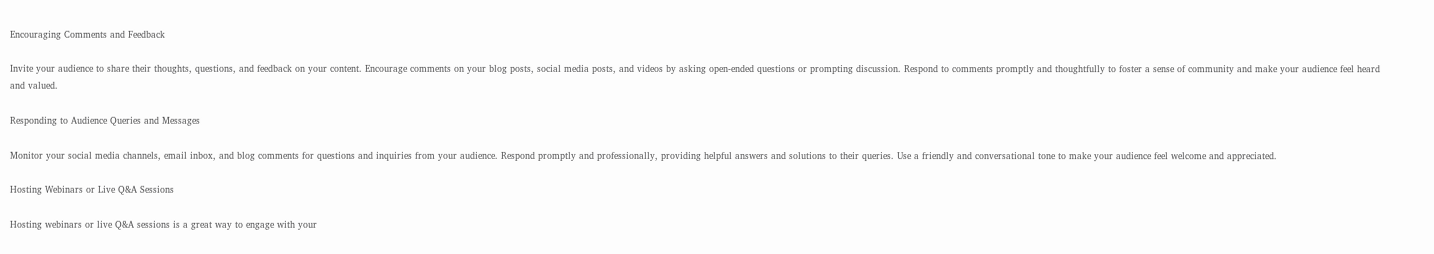Encouraging Comments and Feedback

Invite your audience to share their thoughts, questions, and feedback on your content. Encourage comments on your blog posts, social media posts, and videos by asking open-ended questions or prompting discussion. Respond to comments promptly and thoughtfully to foster a sense of community and make your audience feel heard and valued.

Responding to Audience Queries and Messages

Monitor your social media channels, email inbox, and blog comments for questions and inquiries from your audience. Respond promptly and professionally, providing helpful answers and solutions to their queries. Use a friendly and conversational tone to make your audience feel welcome and appreciated.

Hosting Webinars or Live Q&A Sessions

Hosting webinars or live Q&A sessions is a great way to engage with your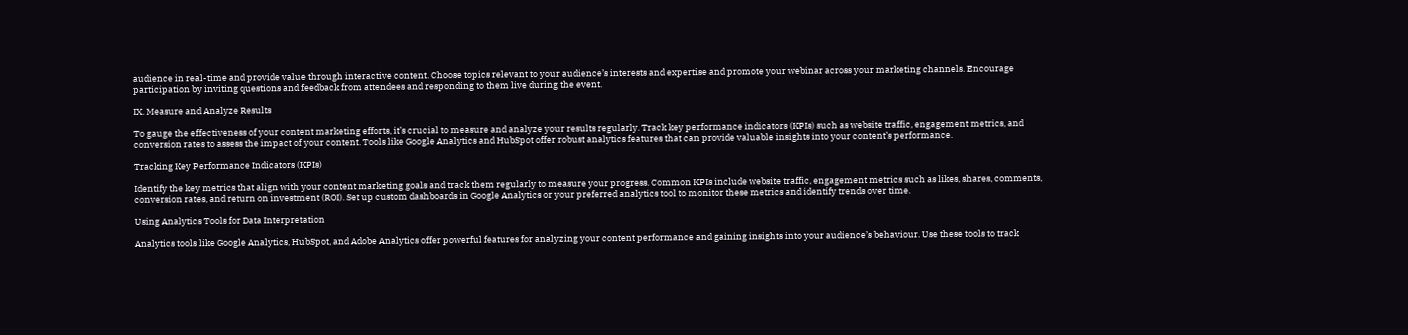audience in real-time and provide value through interactive content. Choose topics relevant to your audience’s interests and expertise and promote your webinar across your marketing channels. Encourage participation by inviting questions and feedback from attendees and responding to them live during the event.

IX. Measure and Analyze Results

To gauge the effectiveness of your content marketing efforts, it’s crucial to measure and analyze your results regularly. Track key performance indicators (KPIs) such as website traffic, engagement metrics, and conversion rates to assess the impact of your content. Tools like Google Analytics and HubSpot offer robust analytics features that can provide valuable insights into your content’s performance.

Tracking Key Performance Indicators (KPIs)

Identify the key metrics that align with your content marketing goals and track them regularly to measure your progress. Common KPIs include website traffic, engagement metrics such as likes, shares, comments, conversion rates, and return on investment (ROI). Set up custom dashboards in Google Analytics or your preferred analytics tool to monitor these metrics and identify trends over time.

Using Analytics Tools for Data Interpretation

Analytics tools like Google Analytics, HubSpot, and Adobe Analytics offer powerful features for analyzing your content performance and gaining insights into your audience’s behaviour. Use these tools to track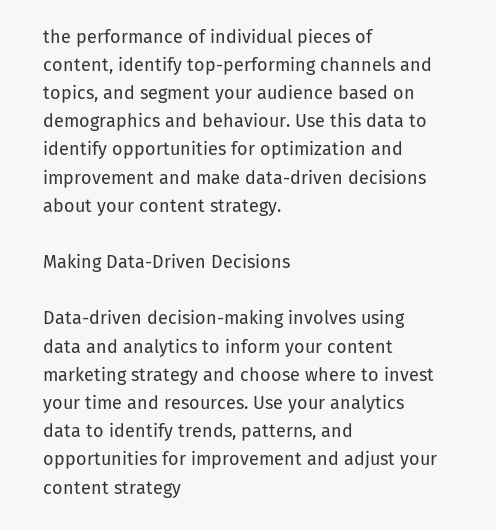the performance of individual pieces of content, identify top-performing channels and topics, and segment your audience based on demographics and behaviour. Use this data to identify opportunities for optimization and improvement and make data-driven decisions about your content strategy.

Making Data-Driven Decisions

Data-driven decision-making involves using data and analytics to inform your content marketing strategy and choose where to invest your time and resources. Use your analytics data to identify trends, patterns, and opportunities for improvement and adjust your content strategy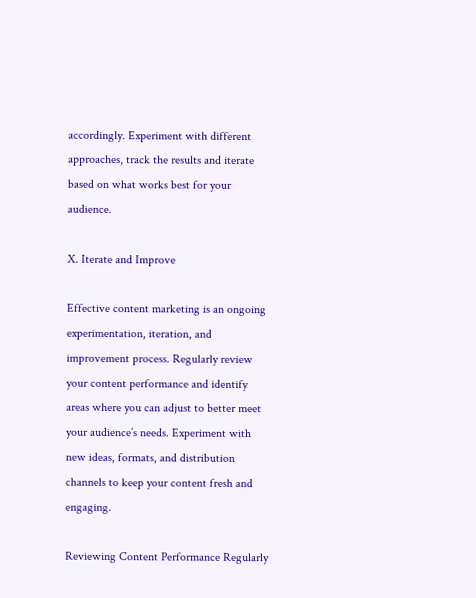accordingly. Experiment with different approaches, track the results and iterate based on what works best for your audience.

X. Iterate and Improve

Effective content marketing is an ongoing experimentation, iteration, and improvement process. Regularly review your content performance and identify areas where you can adjust to better meet your audience’s needs. Experiment with new ideas, formats, and distribution channels to keep your content fresh and engaging.

Reviewing Content Performance Regularly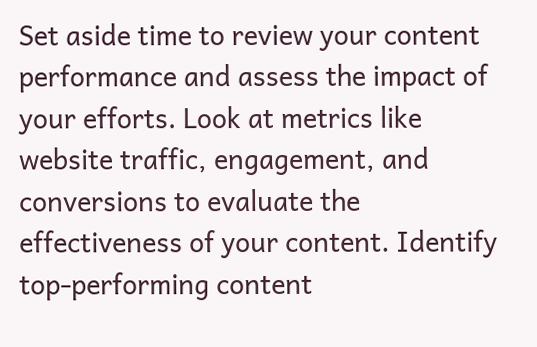Set aside time to review your content performance and assess the impact of your efforts. Look at metrics like website traffic, engagement, and conversions to evaluate the effectiveness of your content. Identify top-performing content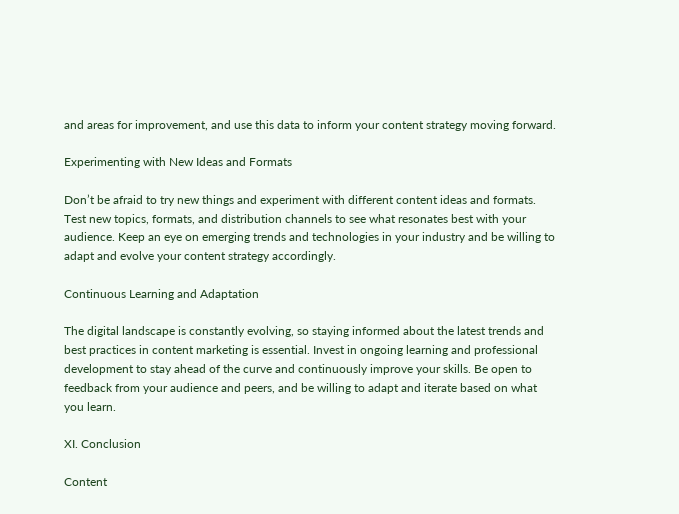and areas for improvement, and use this data to inform your content strategy moving forward.

Experimenting with New Ideas and Formats

Don’t be afraid to try new things and experiment with different content ideas and formats. Test new topics, formats, and distribution channels to see what resonates best with your audience. Keep an eye on emerging trends and technologies in your industry and be willing to adapt and evolve your content strategy accordingly.

Continuous Learning and Adaptation

The digital landscape is constantly evolving, so staying informed about the latest trends and best practices in content marketing is essential. Invest in ongoing learning and professional development to stay ahead of the curve and continuously improve your skills. Be open to feedback from your audience and peers, and be willing to adapt and iterate based on what you learn.

XI. Conclusion

Content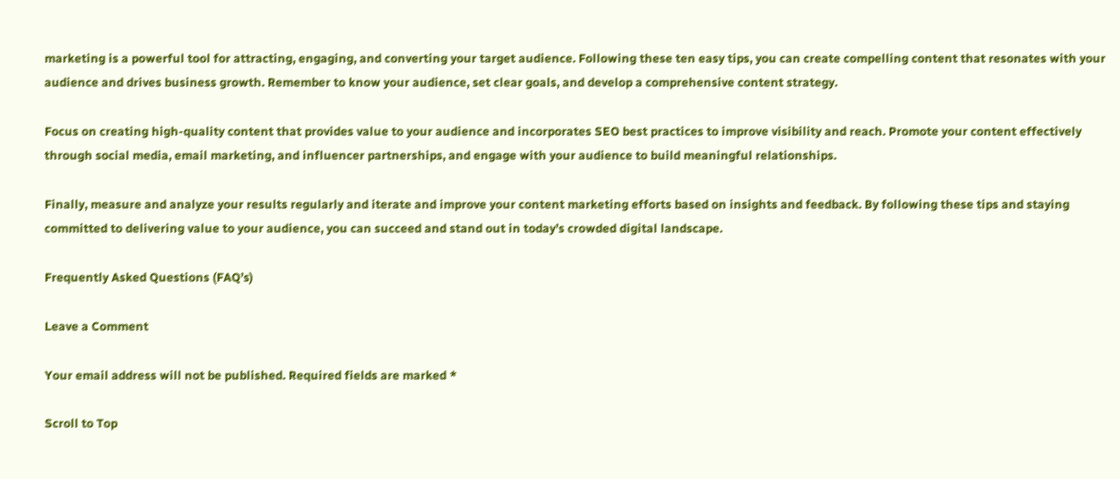marketing is a powerful tool for attracting, engaging, and converting your target audience. Following these ten easy tips, you can create compelling content that resonates with your audience and drives business growth. Remember to know your audience, set clear goals, and develop a comprehensive content strategy.

Focus on creating high-quality content that provides value to your audience and incorporates SEO best practices to improve visibility and reach. Promote your content effectively through social media, email marketing, and influencer partnerships, and engage with your audience to build meaningful relationships.

Finally, measure and analyze your results regularly and iterate and improve your content marketing efforts based on insights and feedback. By following these tips and staying committed to delivering value to your audience, you can succeed and stand out in today’s crowded digital landscape.

Frequently Asked Questions (FAQ’s)

Leave a Comment

Your email address will not be published. Required fields are marked *

Scroll to Top